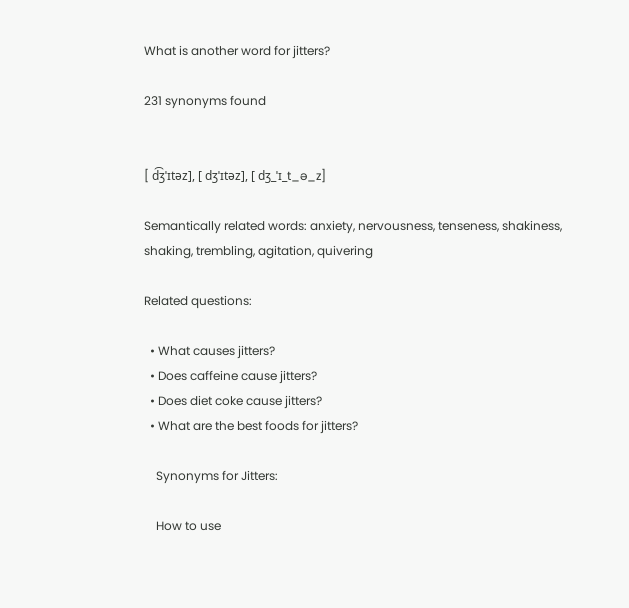What is another word for jitters?

231 synonyms found


[ d͡ʒˈɪtəz], [ dʒˈɪtəz], [ dʒ_ˈɪ_t_ə_z]

Semantically related words: anxiety, nervousness, tenseness, shakiness, shaking, trembling, agitation, quivering

Related questions:

  • What causes jitters?
  • Does caffeine cause jitters?
  • Does diet coke cause jitters?
  • What are the best foods for jitters?

    Synonyms for Jitters:

    How to use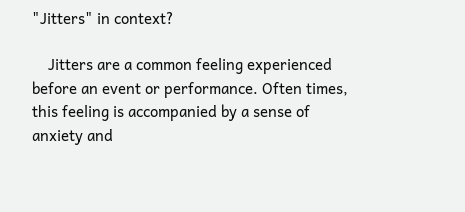"Jitters" in context?

    Jitters are a common feeling experienced before an event or performance. Often times, this feeling is accompanied by a sense of anxiety and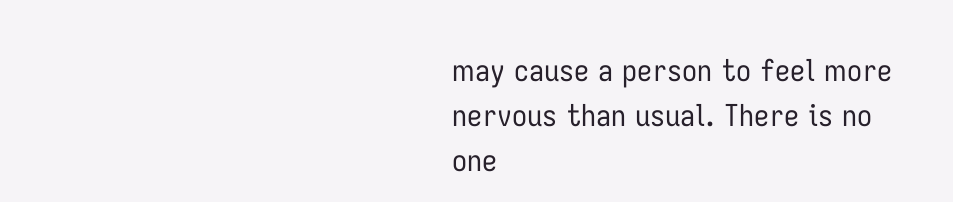may cause a person to feel more nervous than usual. There is no one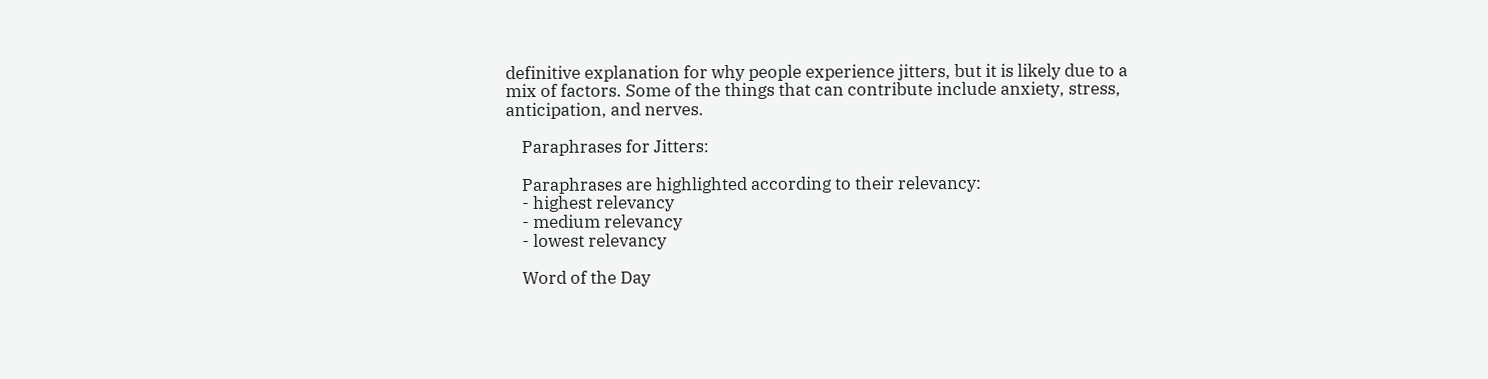definitive explanation for why people experience jitters, but it is likely due to a mix of factors. Some of the things that can contribute include anxiety, stress, anticipation, and nerves.

    Paraphrases for Jitters:

    Paraphrases are highlighted according to their relevancy:
    - highest relevancy
    - medium relevancy
    - lowest relevancy

    Word of the Day